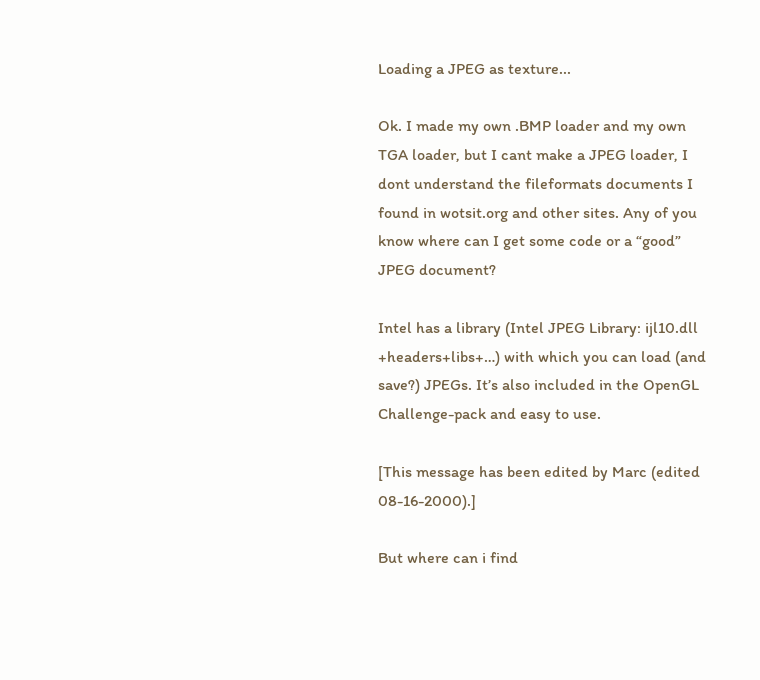Loading a JPEG as texture...

Ok. I made my own .BMP loader and my own TGA loader, but I cant make a JPEG loader, I dont understand the fileformats documents I found in wotsit.org and other sites. Any of you know where can I get some code or a “good” JPEG document?

Intel has a library (Intel JPEG Library: ijl10.dll +headers+libs+…) with which you can load (and save?) JPEGs. It’s also included in the OpenGL Challenge-pack and easy to use.

[This message has been edited by Marc (edited 08-16-2000).]

But where can i find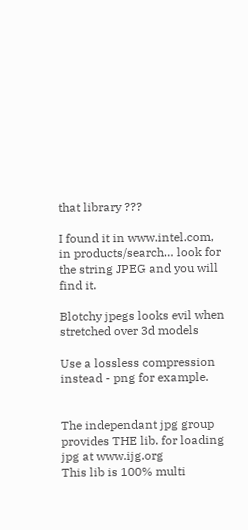that library ???

I found it in www.intel.com, in products/search… look for the string JPEG and you will find it.

Blotchy jpegs looks evil when stretched over 3d models

Use a lossless compression instead - png for example.


The independant jpg group provides THE lib. for loading jpg at www.ijg.org
This lib is 100% multi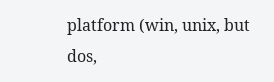platform (win, unix, but dos,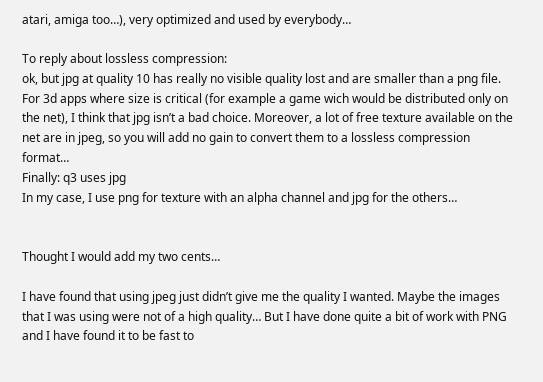atari, amiga too…), very optimized and used by everybody…

To reply about lossless compression:
ok, but jpg at quality 10 has really no visible quality lost and are smaller than a png file. For 3d apps where size is critical (for example a game wich would be distributed only on the net), I think that jpg isn’t a bad choice. Moreover, a lot of free texture available on the net are in jpeg, so you will add no gain to convert them to a lossless compression format…
Finally: q3 uses jpg
In my case, I use png for texture with an alpha channel and jpg for the others…


Thought I would add my two cents…

I have found that using jpeg just didn’t give me the quality I wanted. Maybe the images that I was using were not of a high quality… But I have done quite a bit of work with PNG and I have found it to be fast to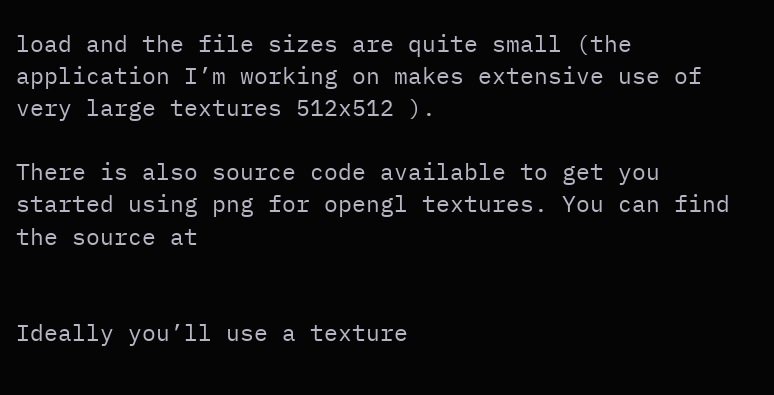load and the file sizes are quite small (the application I’m working on makes extensive use of very large textures 512x512 ).

There is also source code available to get you started using png for opengl textures. You can find the source at


Ideally you’ll use a texture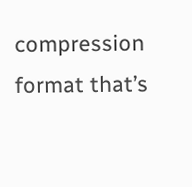compression format that’s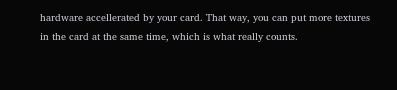hardware accellerated by your card. That way, you can put more textures in the card at the same time, which is what really counts.